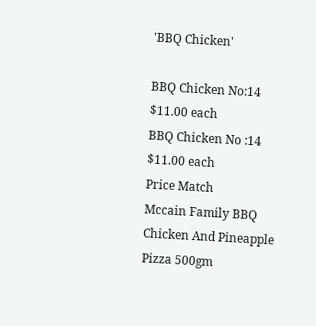'BBQ Chicken'

BBQ Chicken No:14
$11.00 each
BBQ Chicken No :14
$11.00 each
Price Match
Mccain Family BBQ Chicken And Pineapple Pizza 500gm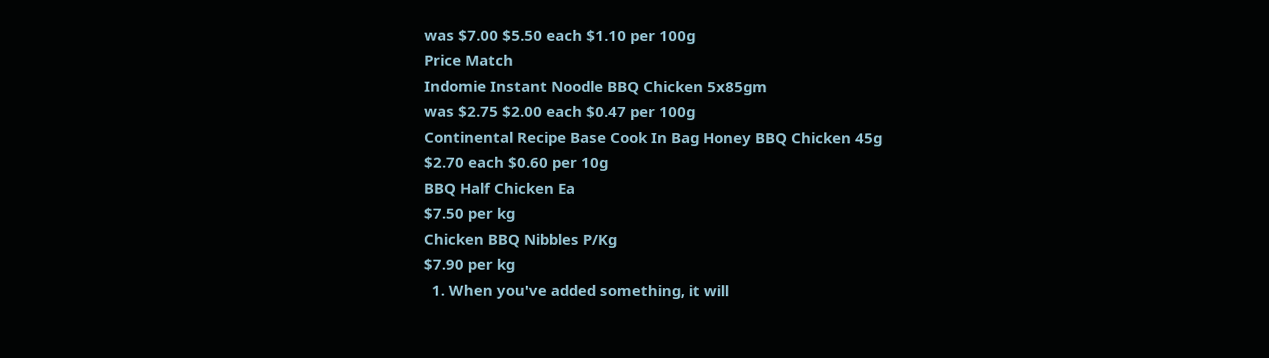was $7.00 $5.50 each $1.10 per 100g
Price Match
Indomie Instant Noodle BBQ Chicken 5x85gm
was $2.75 $2.00 each $0.47 per 100g
Continental Recipe Base Cook In Bag Honey BBQ Chicken 45g
$2.70 each $0.60 per 10g
BBQ Half Chicken Ea
$7.50 per kg
Chicken BBQ Nibbles P/Kg
$7.90 per kg
  1. When you've added something, it will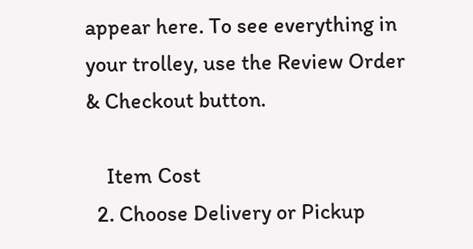appear here. To see everything in your trolley, use the Review Order & Checkout button.

    Item Cost
  2. Choose Delivery or Pickup